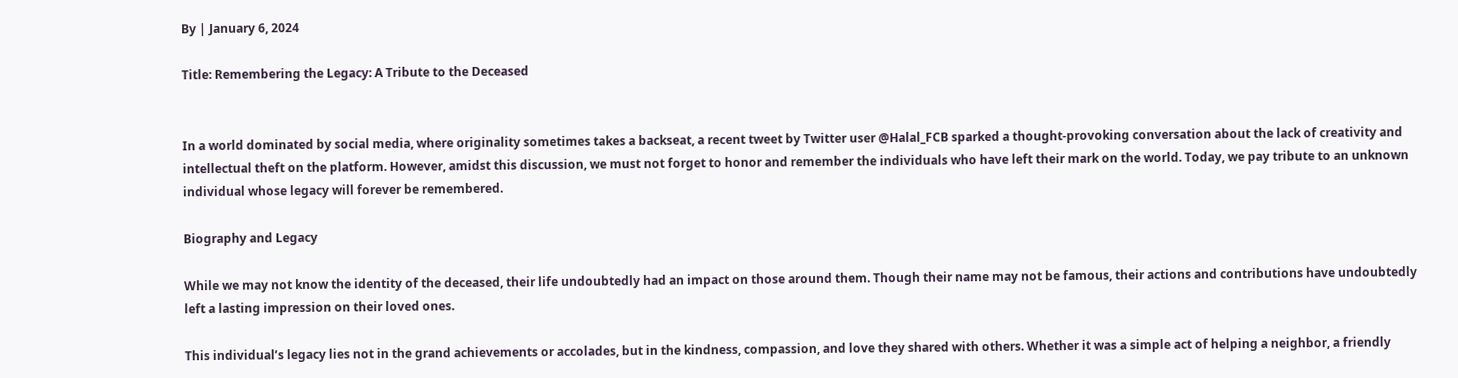By | January 6, 2024

Title: Remembering the Legacy: A Tribute to the Deceased


In a world dominated by social media, where originality sometimes takes a backseat, a recent tweet by Twitter user @Halal_FCB sparked a thought-provoking conversation about the lack of creativity and intellectual theft on the platform. However, amidst this discussion, we must not forget to honor and remember the individuals who have left their mark on the world. Today, we pay tribute to an unknown individual whose legacy will forever be remembered.

Biography and Legacy

While we may not know the identity of the deceased, their life undoubtedly had an impact on those around them. Though their name may not be famous, their actions and contributions have undoubtedly left a lasting impression on their loved ones.

This individual’s legacy lies not in the grand achievements or accolades, but in the kindness, compassion, and love they shared with others. Whether it was a simple act of helping a neighbor, a friendly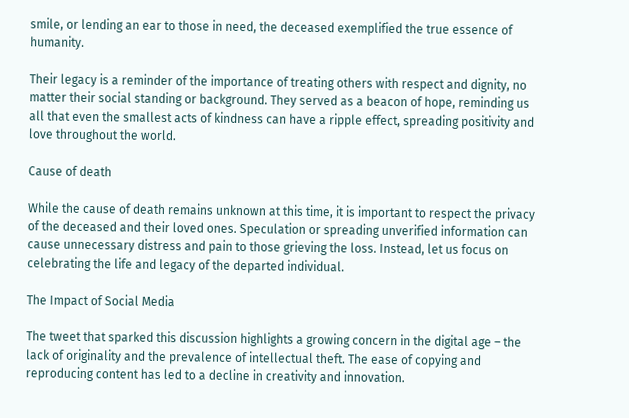smile, or lending an ear to those in need, the deceased exemplified the true essence of humanity.

Their legacy is a reminder of the importance of treating others with respect and dignity, no matter their social standing or background. They served as a beacon of hope, reminding us all that even the smallest acts of kindness can have a ripple effect, spreading positivity and love throughout the world.

Cause of death

While the cause of death remains unknown at this time, it is important to respect the privacy of the deceased and their loved ones. Speculation or spreading unverified information can cause unnecessary distress and pain to those grieving the loss. Instead, let us focus on celebrating the life and legacy of the departed individual.

The Impact of Social Media

The tweet that sparked this discussion highlights a growing concern in the digital age – the lack of originality and the prevalence of intellectual theft. The ease of copying and reproducing content has led to a decline in creativity and innovation.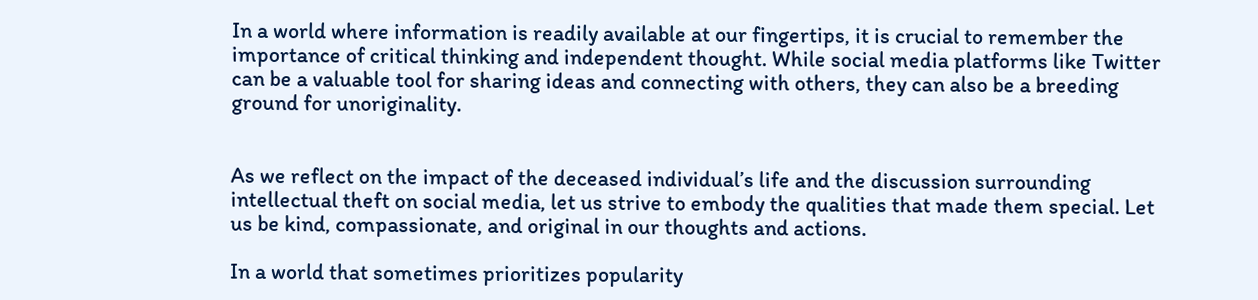In a world where information is readily available at our fingertips, it is crucial to remember the importance of critical thinking and independent thought. While social media platforms like Twitter can be a valuable tool for sharing ideas and connecting with others, they can also be a breeding ground for unoriginality.


As we reflect on the impact of the deceased individual’s life and the discussion surrounding intellectual theft on social media, let us strive to embody the qualities that made them special. Let us be kind, compassionate, and original in our thoughts and actions.

In a world that sometimes prioritizes popularity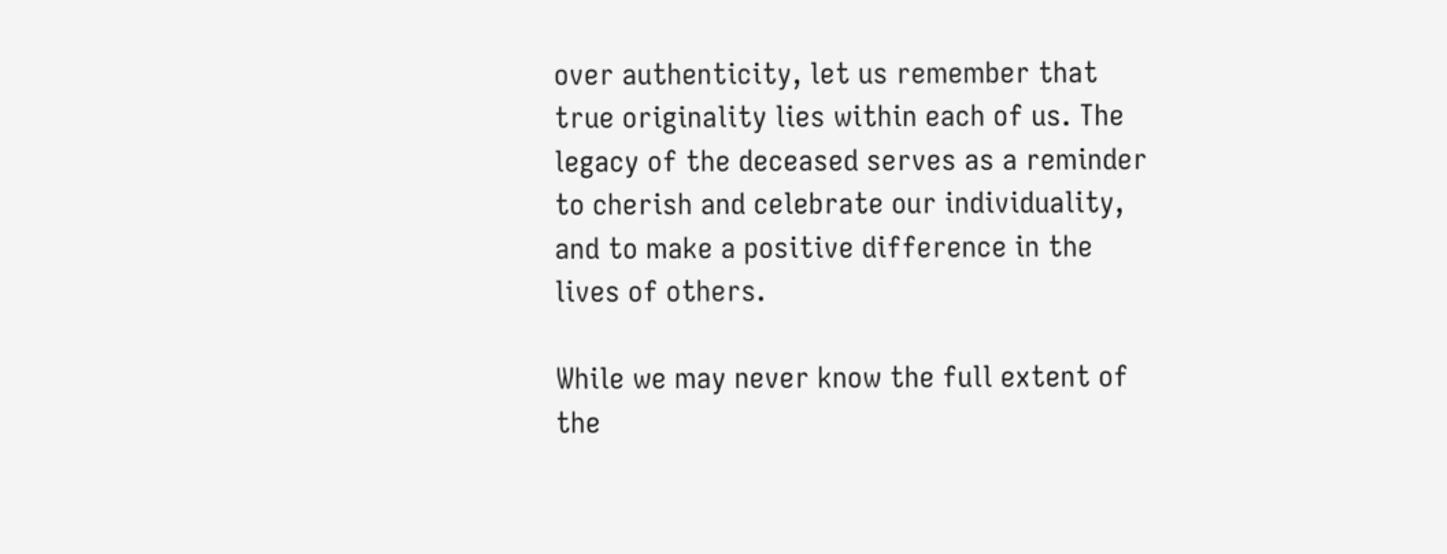over authenticity, let us remember that true originality lies within each of us. The legacy of the deceased serves as a reminder to cherish and celebrate our individuality, and to make a positive difference in the lives of others.

While we may never know the full extent of the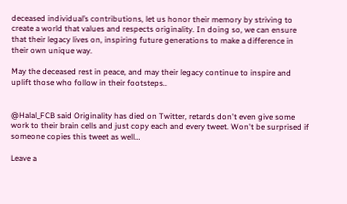deceased individual’s contributions, let us honor their memory by striving to create a world that values and respects originality. In doing so, we can ensure that their legacy lives on, inspiring future generations to make a difference in their own unique way.

May the deceased rest in peace, and may their legacy continue to inspire and uplift those who follow in their footsteps..


@Halal_FCB said Originality has died on Twitter, retards don't even give some work to their brain cells and just copy each and every tweet. Won't be surprised if someone copies this tweet as well…

Leave a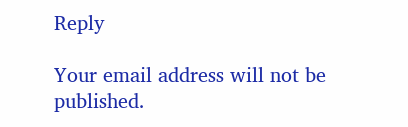Reply

Your email address will not be published.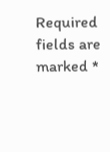Required fields are marked *